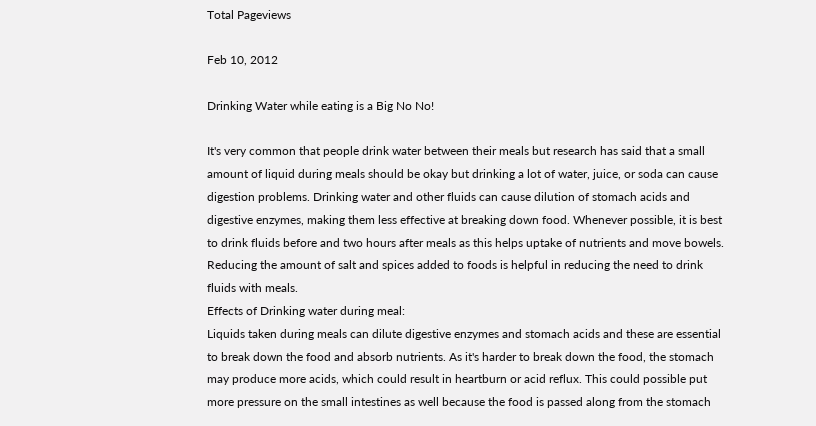Total Pageviews

Feb 10, 2012

Drinking Water while eating is a Big No No!

It's very common that people drink water between their meals but research has said that a small amount of liquid during meals should be okay but drinking a lot of water, juice, or soda can cause digestion problems. Drinking water and other fluids can cause dilution of stomach acids and digestive enzymes, making them less effective at breaking down food. Whenever possible, it is best to drink fluids before and two hours after meals as this helps uptake of nutrients and move bowels. Reducing the amount of salt and spices added to foods is helpful in reducing the need to drink fluids with meals.
Effects of Drinking water during meal:
Liquids taken during meals can dilute digestive enzymes and stomach acids and these are essential to break down the food and absorb nutrients. As it's harder to break down the food, the stomach may produce more acids, which could result in heartburn or acid reflux. This could possible put more pressure on the small intestines as well because the food is passed along from the stomach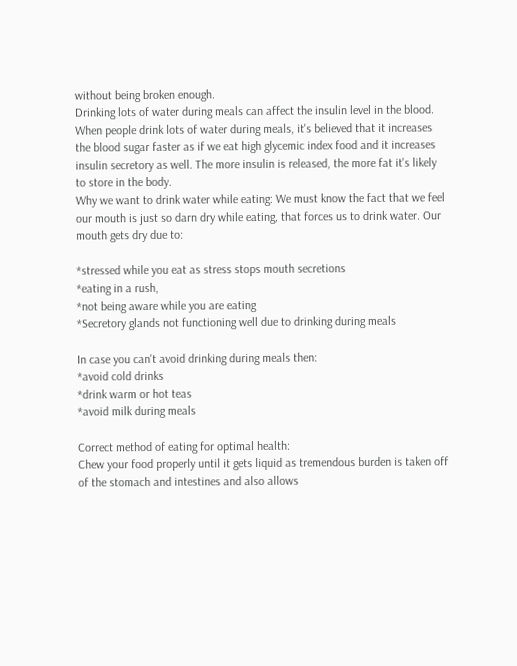without being broken enough.
Drinking lots of water during meals can affect the insulin level in the blood. When people drink lots of water during meals, it's believed that it increases the blood sugar faster as if we eat high glycemic index food and it increases insulin secretory as well. The more insulin is released, the more fat it's likely to store in the body.
Why we want to drink water while eating: We must know the fact that we feel our mouth is just so darn dry while eating, that forces us to drink water. Our mouth gets dry due to:

*stressed while you eat as stress stops mouth secretions
*eating in a rush,
*not being aware while you are eating
*Secretory glands not functioning well due to drinking during meals

In case you can't avoid drinking during meals then:
*avoid cold drinks
*drink warm or hot teas
*avoid milk during meals

Correct method of eating for optimal health:
Chew your food properly until it gets liquid as tremendous burden is taken off of the stomach and intestines and also allows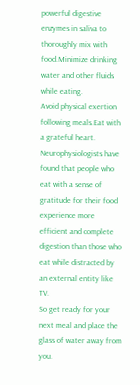powerful digestive enzymes in saliva to thoroughly mix with food.Minimize drinking water and other fluids while eating.
Avoid physical exertion following meals.Eat with a grateful heart. Neurophysiologists have found that people who eat with a sense of gratitude for their food experience more efficient and complete digestion than those who eat while distracted by an external entity like TV.
So get ready for your next meal and place the glass of water away from you.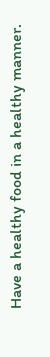Have a healthy food in a healthy manner.